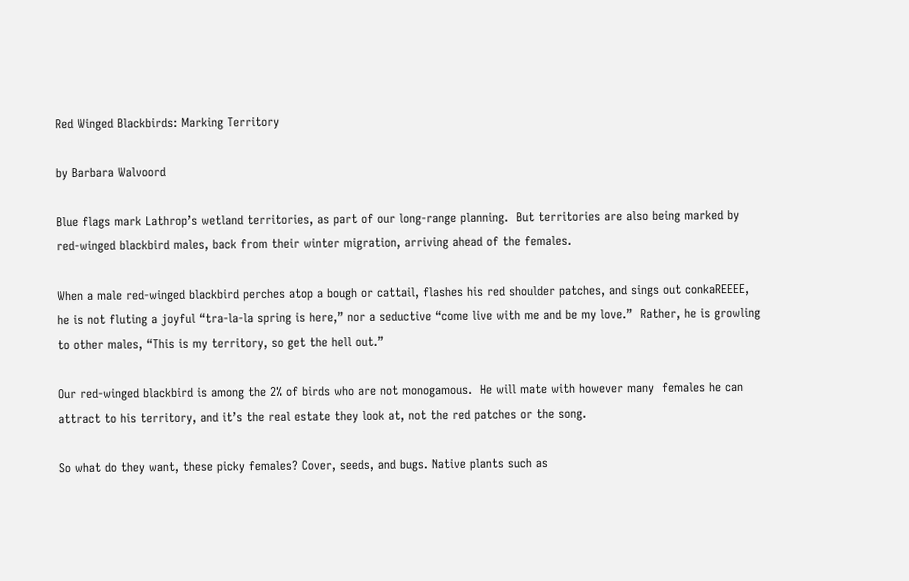Red Winged Blackbirds: Marking Territory

by Barbara Walvoord

Blue flags mark Lathrop’s wetland territories, as part of our long-range planning.  But territories are also being marked by red-winged blackbird males, back from their winter migration, arriving ahead of the females.

When a male red-winged blackbird perches atop a bough or cattail, flashes his red shoulder patches, and sings out conkaREEEE, he is not fluting a joyful “tra-la-la spring is here,” nor a seductive “come live with me and be my love.”  Rather, he is growling to other males, “This is my territory, so get the hell out.”

Our red-winged blackbird is among the 2% of birds who are not monogamous.  He will mate with however many  females he can attract to his territory, and it’s the real estate they look at, not the red patches or the song.

So what do they want, these picky females? Cover, seeds, and bugs. Native plants such as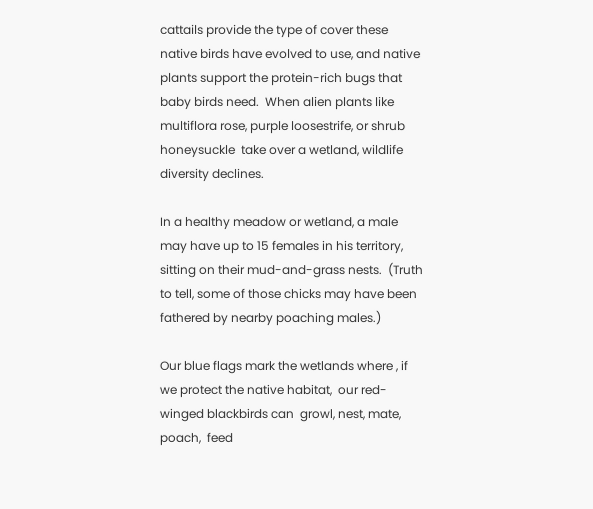cattails provide the type of cover these native birds have evolved to use, and native plants support the protein-rich bugs that baby birds need.  When alien plants like multiflora rose, purple loosestrife, or shrub honeysuckle  take over a wetland, wildlife diversity declines.

In a healthy meadow or wetland, a male may have up to 15 females in his territory,  sitting on their mud-and-grass nests.  (Truth to tell, some of those chicks may have been fathered by nearby poaching males.)

Our blue flags mark the wetlands where , if we protect the native habitat,  our red-winged blackbirds can  growl, nest, mate, poach,  feed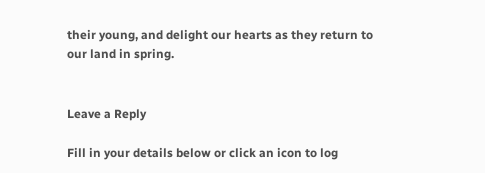their young, and delight our hearts as they return to our land in spring.


Leave a Reply

Fill in your details below or click an icon to log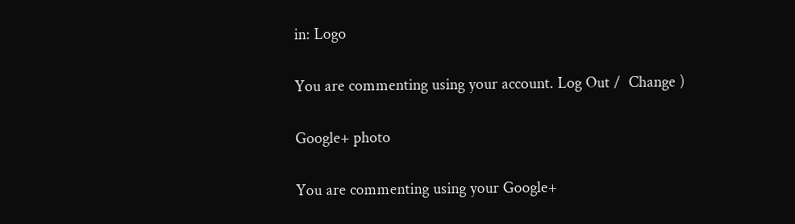in: Logo

You are commenting using your account. Log Out /  Change )

Google+ photo

You are commenting using your Google+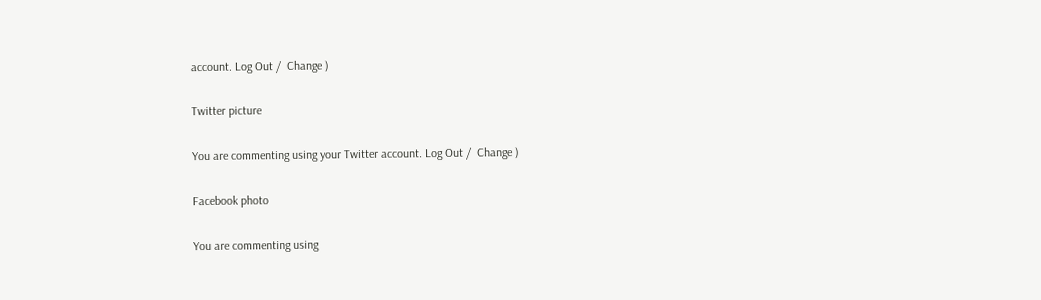account. Log Out /  Change )

Twitter picture

You are commenting using your Twitter account. Log Out /  Change )

Facebook photo

You are commenting using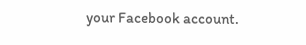your Facebook account.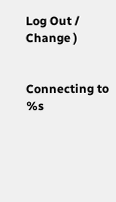Log Out /  Change )


Connecting to %s